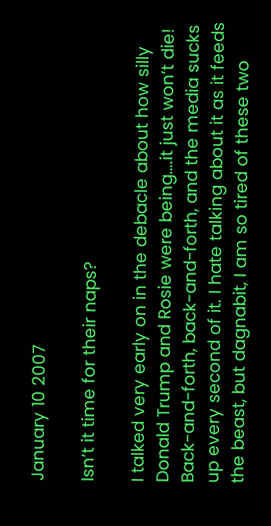January 10 2007

Isn’t it time for their naps?

I talked very early on in the debacle about how silly Donald Trump and Rosie were being….it just won’t die! Back-and-forth, back-and-forth, and the media sucks up every second of it. I hate talking about it as it feeds the beast, but dagnabit, I am so tired of these two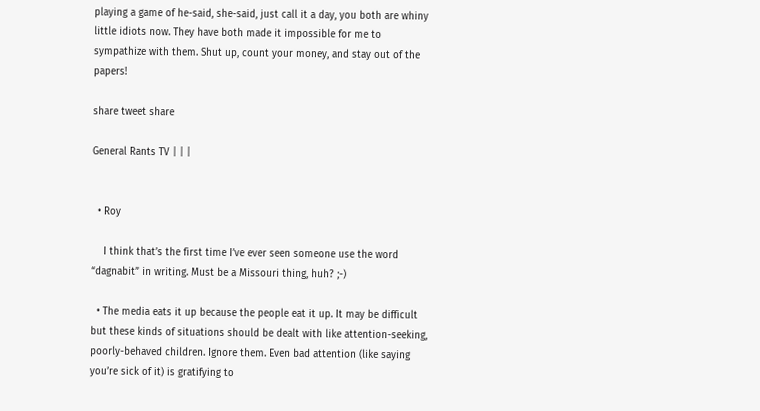playing a game of he-said, she-said, just call it a day, you both are whiny little idiots now. They have both made it impossible for me to sympathize with them. Shut up, count your money, and stay out of the papers!

share tweet share

General Rants TV | | |


  • Roy

    I think that’s the first time I’ve ever seen someone use the word “dagnabit” in writing. Must be a Missouri thing, huh? ;-)

  • The media eats it up because the people eat it up. It may be difficult but these kinds of situations should be dealt with like attention-seeking, poorly-behaved children. Ignore them. Even bad attention (like saying you’re sick of it) is gratifying to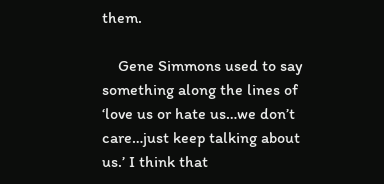them.

    Gene Simmons used to say something along the lines of ‘love us or hate us…we don’t care…just keep talking about us.’ I think that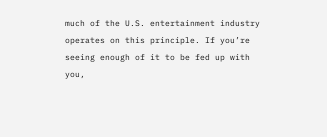much of the U.S. entertainment industry operates on this principle. If you’re seeing enough of it to be fed up with you,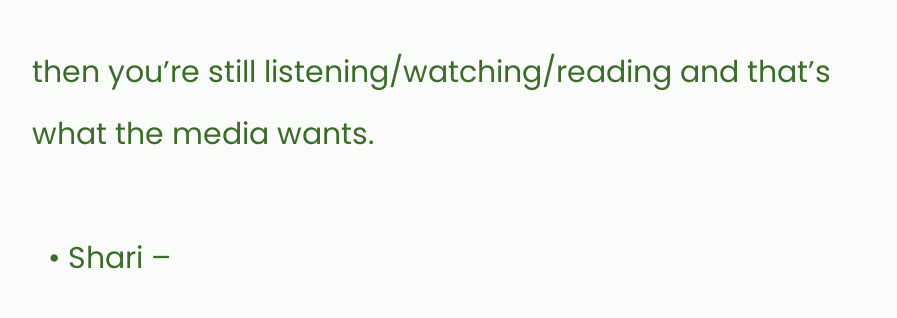then you’re still listening/watching/reading and that’s what the media wants.

  • Shari –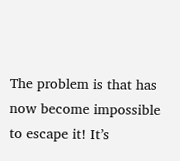The problem is that has now become impossible to escape it! It’s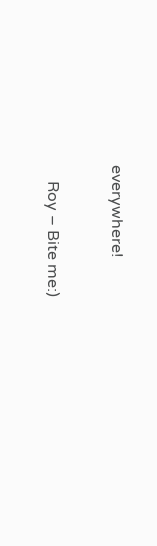everywhere!

    Roy – Bite me:)